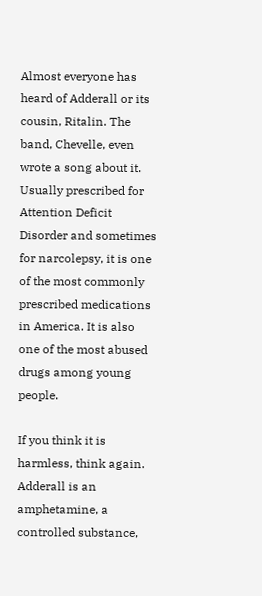Almost everyone has heard of Adderall or its cousin, Ritalin. The band, Chevelle, even wrote a song about it. Usually prescribed for Attention Deficit Disorder and sometimes for narcolepsy, it is one of the most commonly prescribed medications in America. It is also one of the most abused drugs among young people.

If you think it is harmless, think again. Adderall is an amphetamine, a controlled substance,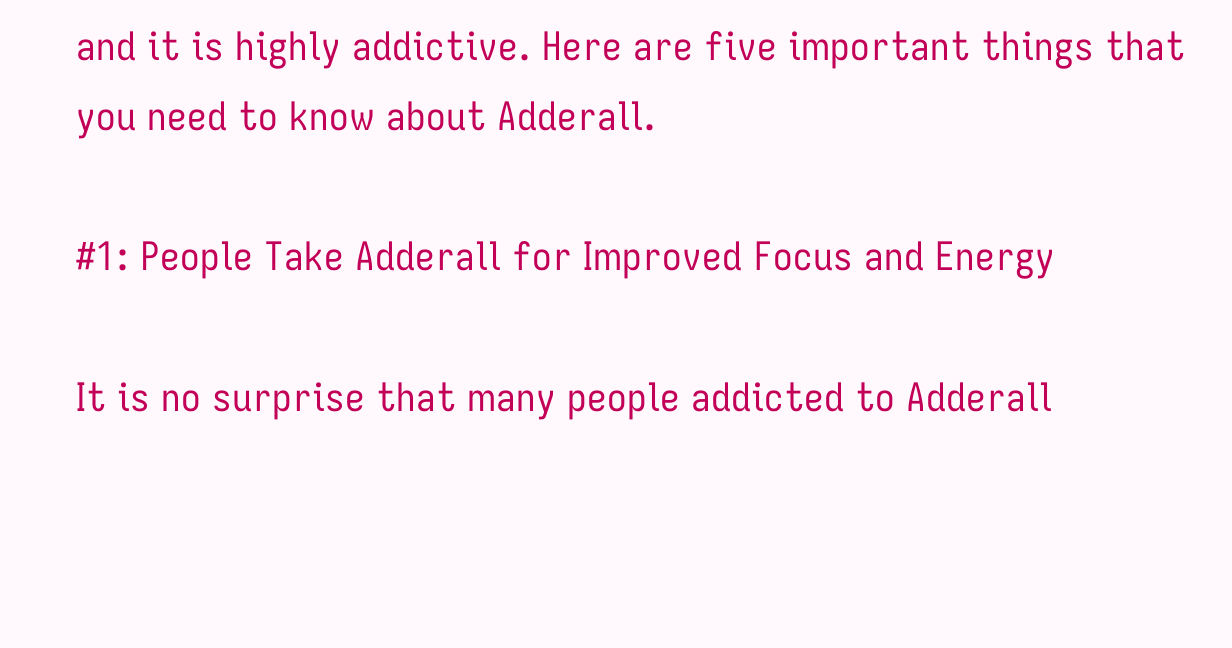and it is highly addictive. Here are five important things that you need to know about Adderall.

#1: People Take Adderall for Improved Focus and Energy

It is no surprise that many people addicted to Adderall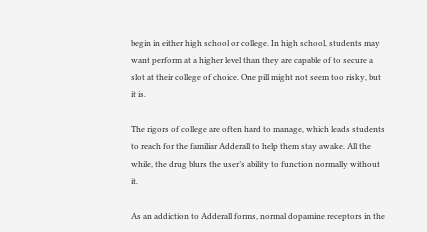begin in either high school or college. In high school, students may want perform at a higher level than they are capable of to secure a slot at their college of choice. One pill might not seem too risky, but it is.

The rigors of college are often hard to manage, which leads students to reach for the familiar Adderall to help them stay awake. All the while, the drug blurs the user’s ability to function normally without it.

As an addiction to Adderall forms, normal dopamine receptors in the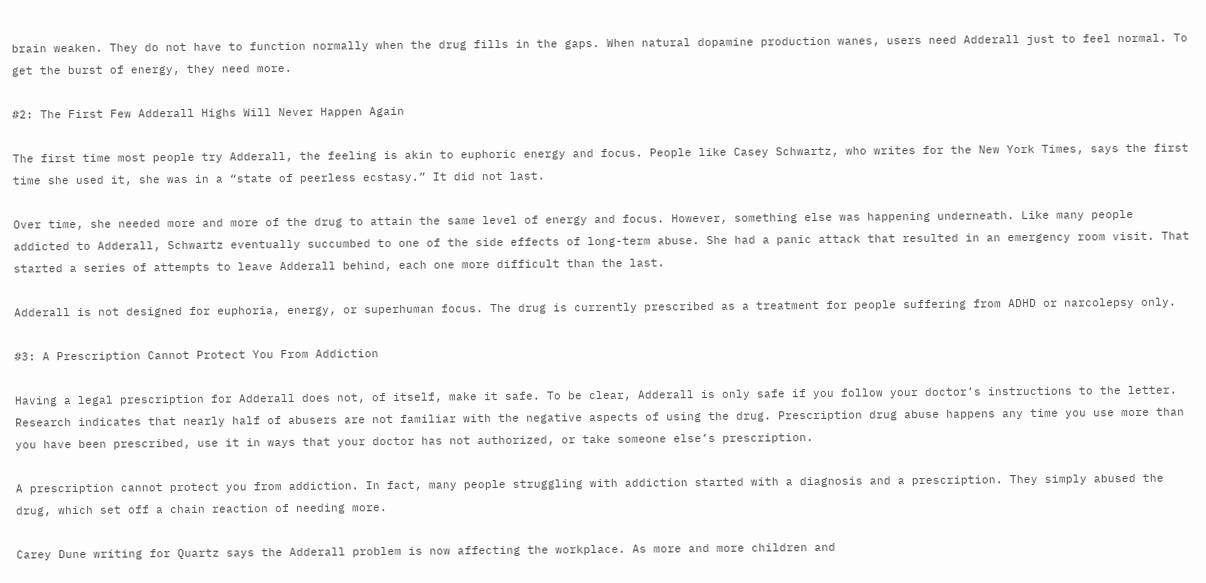brain weaken. They do not have to function normally when the drug fills in the gaps. When natural dopamine production wanes, users need Adderall just to feel normal. To get the burst of energy, they need more.

#2: The First Few Adderall Highs Will Never Happen Again

The first time most people try Adderall, the feeling is akin to euphoric energy and focus. People like Casey Schwartz, who writes for the New York Times, says the first time she used it, she was in a “state of peerless ecstasy.” It did not last.

Over time, she needed more and more of the drug to attain the same level of energy and focus. However, something else was happening underneath. Like many people addicted to Adderall, Schwartz eventually succumbed to one of the side effects of long-term abuse. She had a panic attack that resulted in an emergency room visit. That started a series of attempts to leave Adderall behind, each one more difficult than the last.

Adderall is not designed for euphoria, energy, or superhuman focus. The drug is currently prescribed as a treatment for people suffering from ADHD or narcolepsy only.

#3: A Prescription Cannot Protect You From Addiction

Having a legal prescription for Adderall does not, of itself, make it safe. To be clear, Adderall is only safe if you follow your doctor’s instructions to the letter.
Research indicates that nearly half of abusers are not familiar with the negative aspects of using the drug. Prescription drug abuse happens any time you use more than you have been prescribed, use it in ways that your doctor has not authorized, or take someone else’s prescription.

A prescription cannot protect you from addiction. In fact, many people struggling with addiction started with a diagnosis and a prescription. They simply abused the drug, which set off a chain reaction of needing more.

Carey Dune writing for Quartz says the Adderall problem is now affecting the workplace. As more and more children and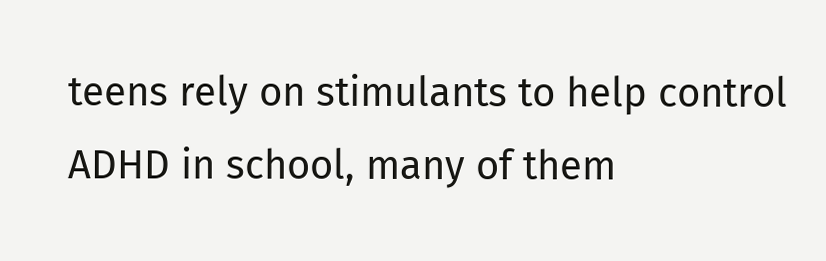teens rely on stimulants to help control ADHD in school, many of them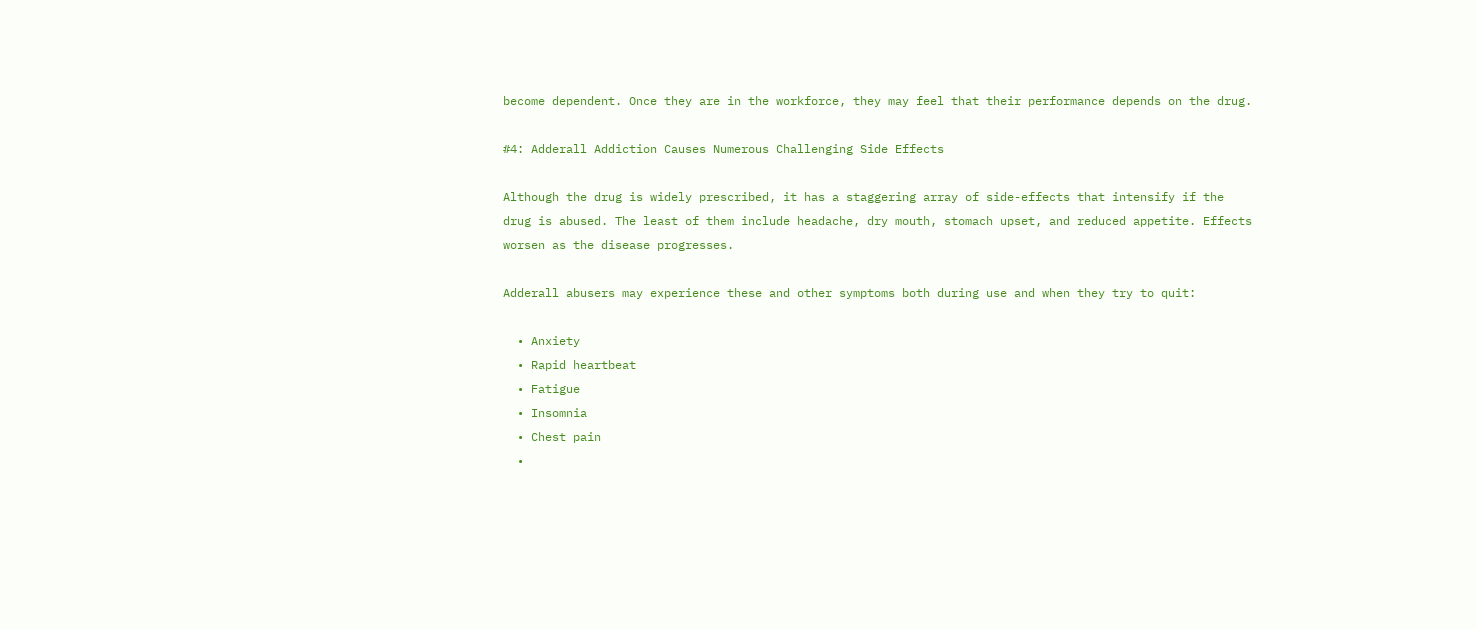become dependent. Once they are in the workforce, they may feel that their performance depends on the drug.

#4: Adderall Addiction Causes Numerous Challenging Side Effects

Although the drug is widely prescribed, it has a staggering array of side-effects that intensify if the drug is abused. The least of them include headache, dry mouth, stomach upset, and reduced appetite. Effects worsen as the disease progresses.

Adderall abusers may experience these and other symptoms both during use and when they try to quit:

  • Anxiety
  • Rapid heartbeat
  • Fatigue
  • Insomnia
  • Chest pain
  •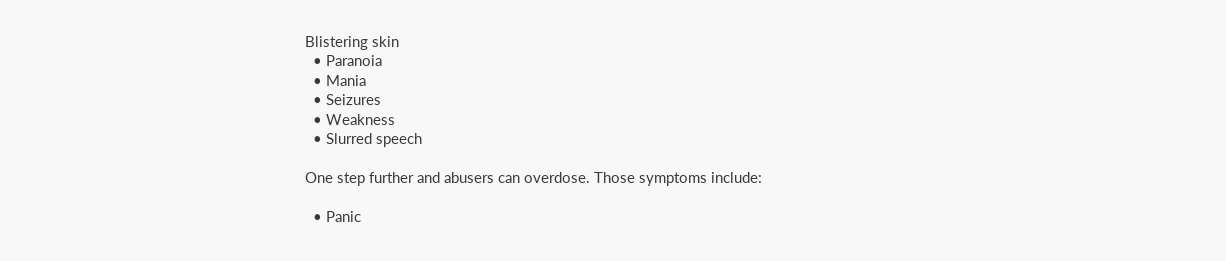Blistering skin
  • Paranoia
  • Mania
  • Seizures
  • Weakness
  • Slurred speech

One step further and abusers can overdose. Those symptoms include:

  • Panic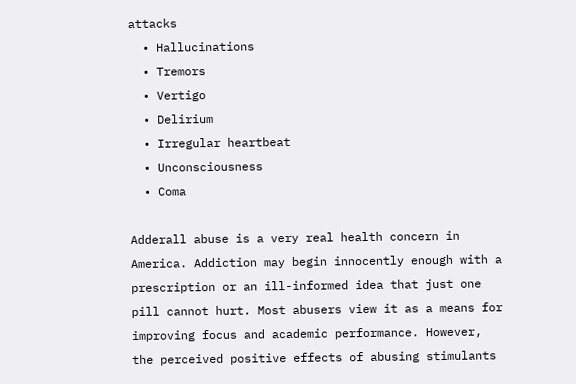attacks
  • Hallucinations
  • Tremors
  • Vertigo
  • Delirium
  • Irregular heartbeat
  • Unconsciousness
  • Coma

Adderall abuse is a very real health concern in America. Addiction may begin innocently enough with a prescription or an ill-informed idea that just one pill cannot hurt. Most abusers view it as a means for improving focus and academic performance. However, the perceived positive effects of abusing stimulants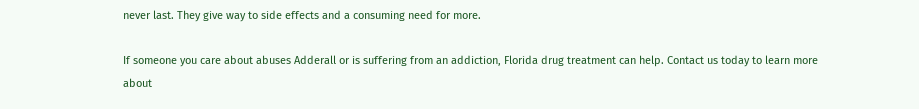never last. They give way to side effects and a consuming need for more.

If someone you care about abuses Adderall or is suffering from an addiction, Florida drug treatment can help. Contact us today to learn more about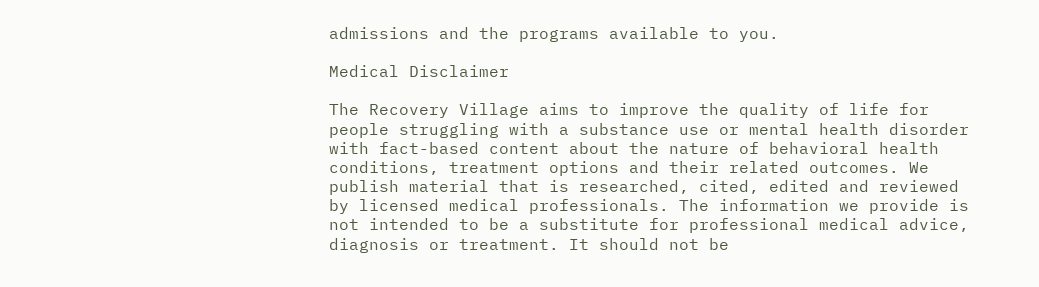admissions and the programs available to you.

Medical Disclaimer

The Recovery Village aims to improve the quality of life for people struggling with a substance use or mental health disorder with fact-based content about the nature of behavioral health conditions, treatment options and their related outcomes. We publish material that is researched, cited, edited and reviewed by licensed medical professionals. The information we provide is not intended to be a substitute for professional medical advice, diagnosis or treatment. It should not be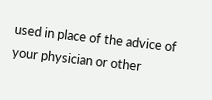used in place of the advice of your physician or other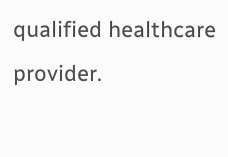qualified healthcare provider.